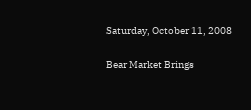Saturday, October 11, 2008

Bear Market Brings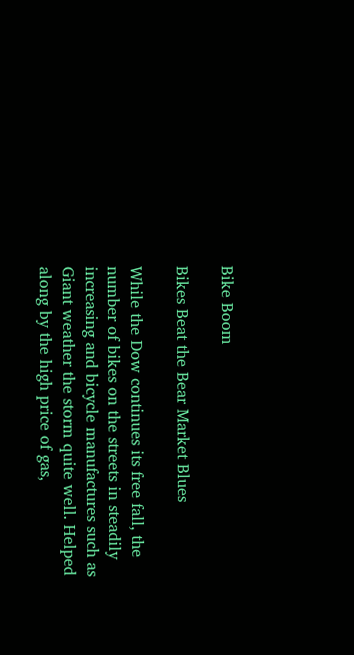Bike Boom

Bikes Beat the Bear Market Blues

While the Dow continues its free fall, the number of bikes on the streets in steadily increasing and bicycle manufactures such as Giant weather the storm quite well. Helped along by the high price of gas,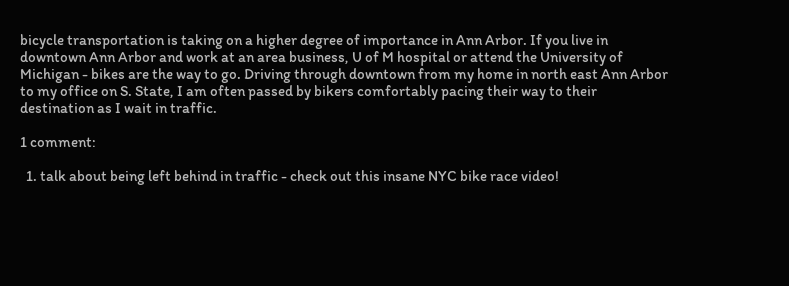bicycle transportation is taking on a higher degree of importance in Ann Arbor. If you live in downtown Ann Arbor and work at an area business, U of M hospital or attend the University of Michigan - bikes are the way to go. Driving through downtown from my home in north east Ann Arbor to my office on S. State, I am often passed by bikers comfortably pacing their way to their destination as I wait in traffic.

1 comment:

  1. talk about being left behind in traffic - check out this insane NYC bike race video!